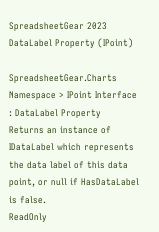SpreadsheetGear 2023
DataLabel Property (IPoint)

SpreadsheetGear.Charts Namespace > IPoint Interface : DataLabel Property
Returns an instance of IDataLabel which represents the data label of this data point, or null if HasDataLabel is false.
ReadOnly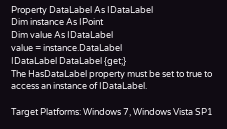Property DataLabel As IDataLabel
Dim instance As IPoint
Dim value As IDataLabel
value = instance.DataLabel
IDataLabel DataLabel {get;}
The HasDataLabel property must be set to true to access an instance of IDataLabel.

Target Platforms: Windows 7, Windows Vista SP1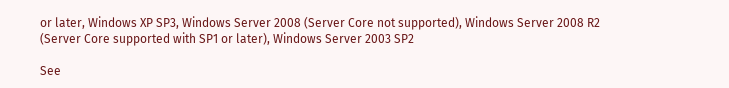or later, Windows XP SP3, Windows Server 2008 (Server Core not supported), Windows Server 2008 R2 (Server Core supported with SP1 or later), Windows Server 2003 SP2

See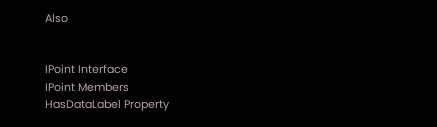Also


IPoint Interface
IPoint Members
HasDataLabel Property